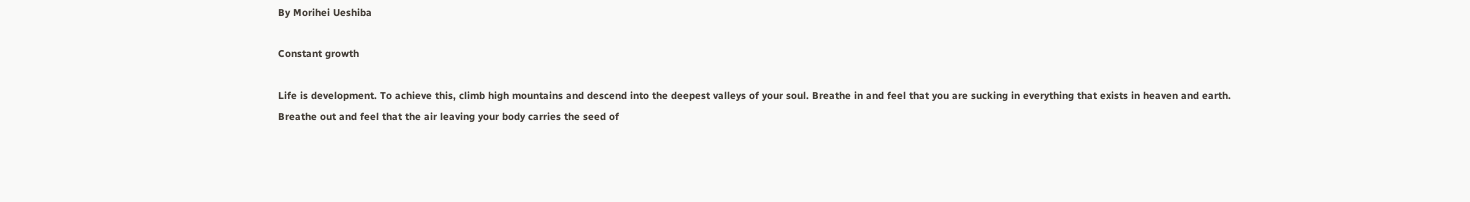By Morihei Ueshiba

Constant growth

Life is development. To achieve this, climb high mountains and descend into the deepest valleys of your soul. Breathe in and feel that you are sucking in everything that exists in heaven and earth. Breathe out and feel that the air leaving your body carries the seed of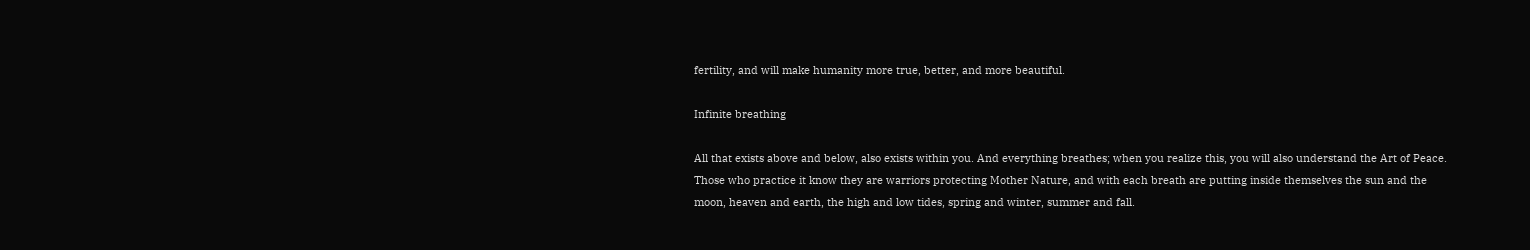fertility, and will make humanity more true, better, and more beautiful.

Infinite breathing

All that exists above and below, also exists within you. And everything breathes; when you realize this, you will also understand the Art of Peace. Those who practice it know they are warriors protecting Mother Nature, and with each breath are putting inside themselves the sun and the moon, heaven and earth, the high and low tides, spring and winter, summer and fall.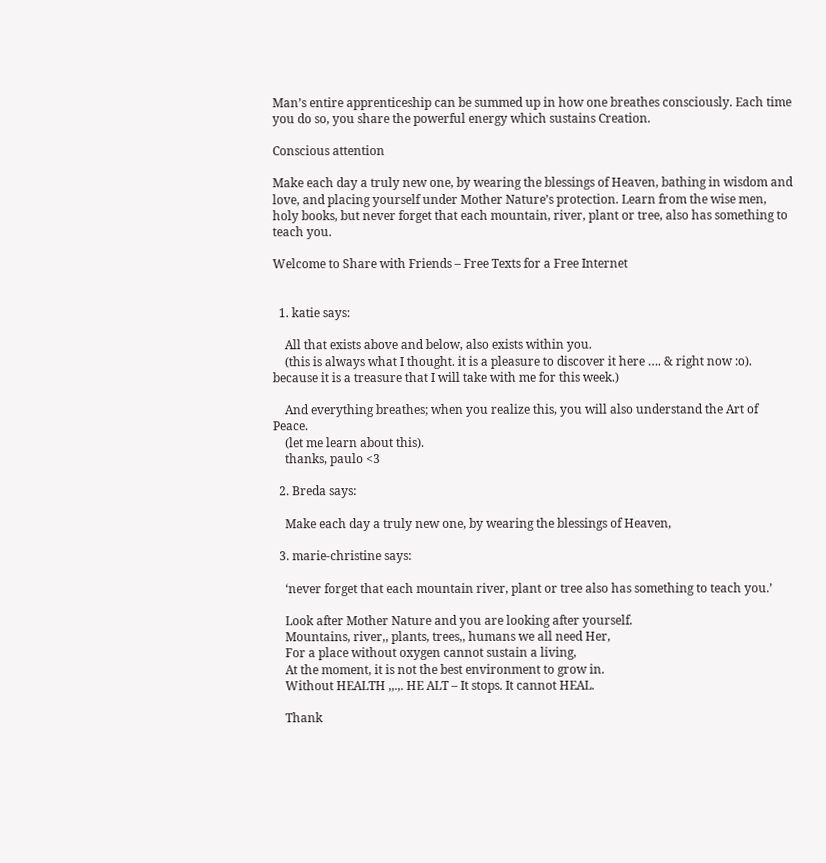Man’s entire apprenticeship can be summed up in how one breathes consciously. Each time you do so, you share the powerful energy which sustains Creation.

Conscious attention

Make each day a truly new one, by wearing the blessings of Heaven, bathing in wisdom and love, and placing yourself under Mother Nature’s protection. Learn from the wise men, holy books, but never forget that each mountain, river, plant or tree, also has something to teach you.

Welcome to Share with Friends – Free Texts for a Free Internet


  1. katie says:

    All that exists above and below, also exists within you.
    (this is always what I thought. it is a pleasure to discover it here …. & right now :o). because it is a treasure that I will take with me for this week.)

    And everything breathes; when you realize this, you will also understand the Art of Peace.
    (let me learn about this).
    thanks, paulo <3

  2. Breda says:

    Make each day a truly new one, by wearing the blessings of Heaven,

  3. marie-christine says:

    ‘never forget that each mountain river, plant or tree also has something to teach you.’

    Look after Mother Nature and you are looking after yourself.
    Mountains, river,, plants, trees,, humans we all need Her,
    For a place without oxygen cannot sustain a living,
    At the moment, it is not the best environment to grow in.
    Without HEALTH ,,.,. HE ALT – It stops. It cannot HEAL.

    Thank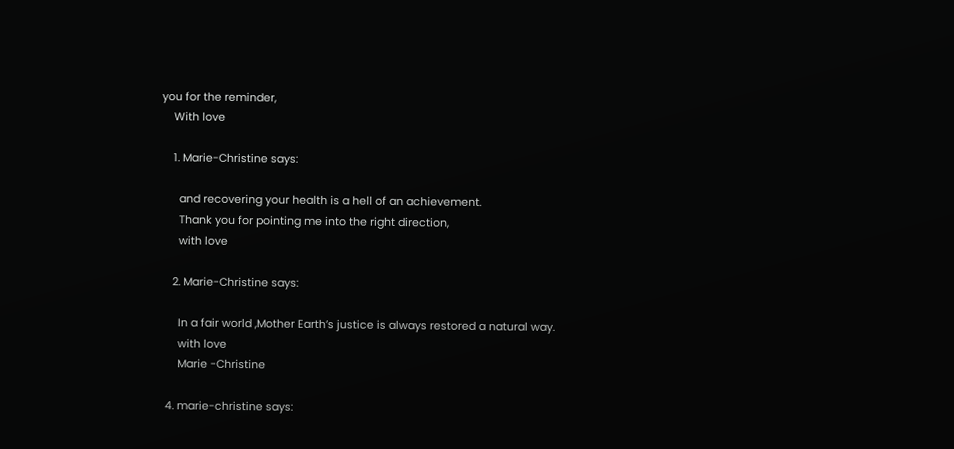you for the reminder,
    With love

    1. Marie-Christine says:

      and recovering your health is a hell of an achievement.
      Thank you for pointing me into the right direction,
      with love

    2. Marie-Christine says:

      In a fair world ,Mother Earth’s justice is always restored a natural way.
      with love
      Marie -Christine

  4. marie-christine says: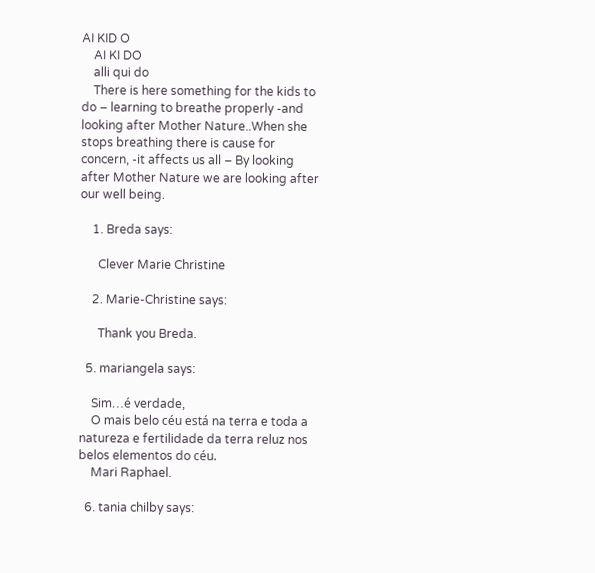AI KID O
    AI KI DO
    alli qui do
    There is here something for the kids to do – learning to breathe properly -and looking after Mother Nature..When she stops breathing there is cause for concern, -it affects us all – By looking after Mother Nature we are looking after our well being.

    1. Breda says:

      Clever Marie Christine

    2. Marie-Christine says:

      Thank you Breda.

  5. mariangela says:

    Sim…é verdade,
    O mais belo céu está na terra e toda a natureza e fertilidade da terra reluz nos belos elementos do céu.
    Mari Raphael.

  6. tania chilby says: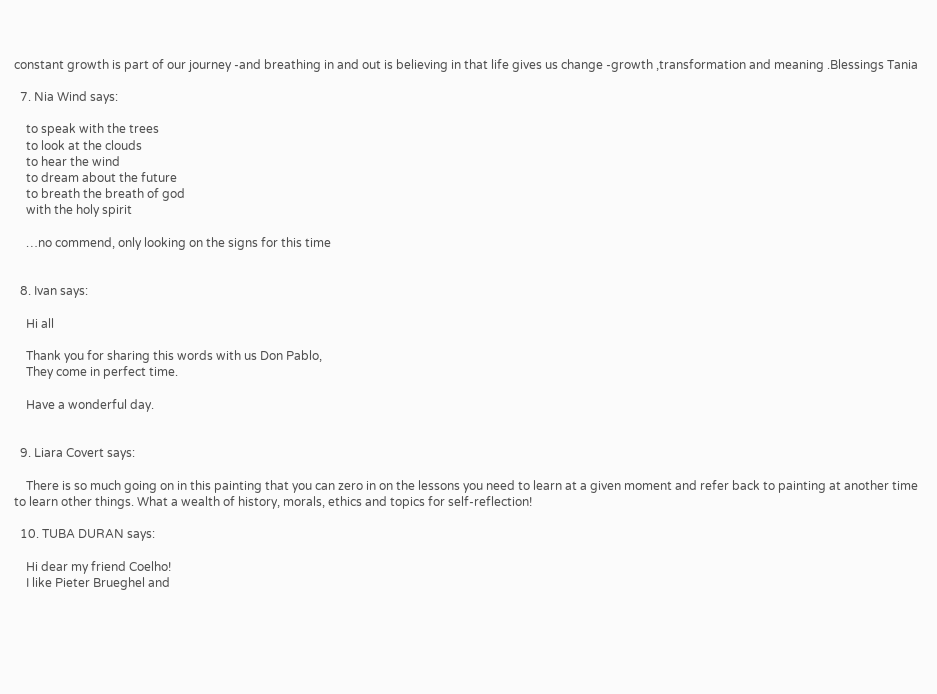constant growth is part of our journey -and breathing in and out is believing in that life gives us change -growth ,transformation and meaning .Blessings Tania

  7. Nia Wind says:

    to speak with the trees
    to look at the clouds
    to hear the wind
    to dream about the future
    to breath the breath of god
    with the holy spirit

    …no commend, only looking on the signs for this time


  8. Ivan says:

    Hi all

    Thank you for sharing this words with us Don Pablo,
    They come in perfect time.

    Have a wonderful day.


  9. Liara Covert says:

    There is so much going on in this painting that you can zero in on the lessons you need to learn at a given moment and refer back to painting at another time to learn other things. What a wealth of history, morals, ethics and topics for self-reflection!

  10. TUBA DURAN says:

    Hi dear my friend Coelho!
    I like Pieter Brueghel and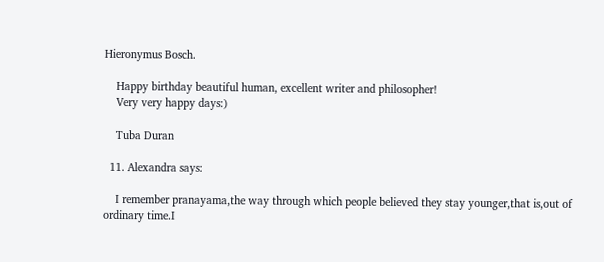Hieronymus Bosch.

    Happy birthday beautiful human, excellent writer and philosopher!
    Very very happy days:)

    Tuba Duran

  11. Alexandra says:

    I remember pranayama,the way through which people believed they stay younger,that is,out of ordinary time.I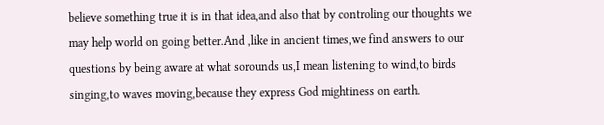believe something true it is in that idea,and also that by controling our thoughts we may help world on going better.And ,like in ancient times,we find answers to our questions by being aware at what sorounds us,I mean listening to wind,to birds singing,to waves moving,because they express God mightiness on earth.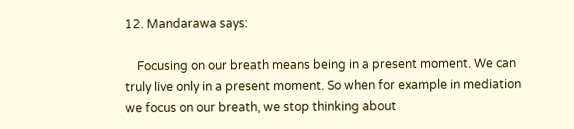12. Mandarawa says:

    Focusing on our breath means being in a present moment. We can truly live only in a present moment. So when for example in mediation we focus on our breath, we stop thinking about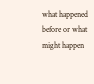what happened before or what might happen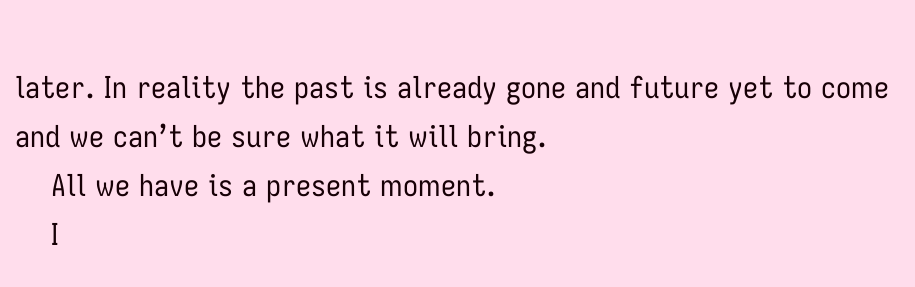later. In reality the past is already gone and future yet to come and we can’t be sure what it will bring.
    All we have is a present moment.
    I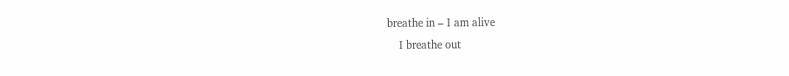breathe in – I am alive
    I breathe out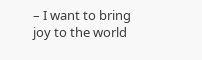– I want to bring joy to the world